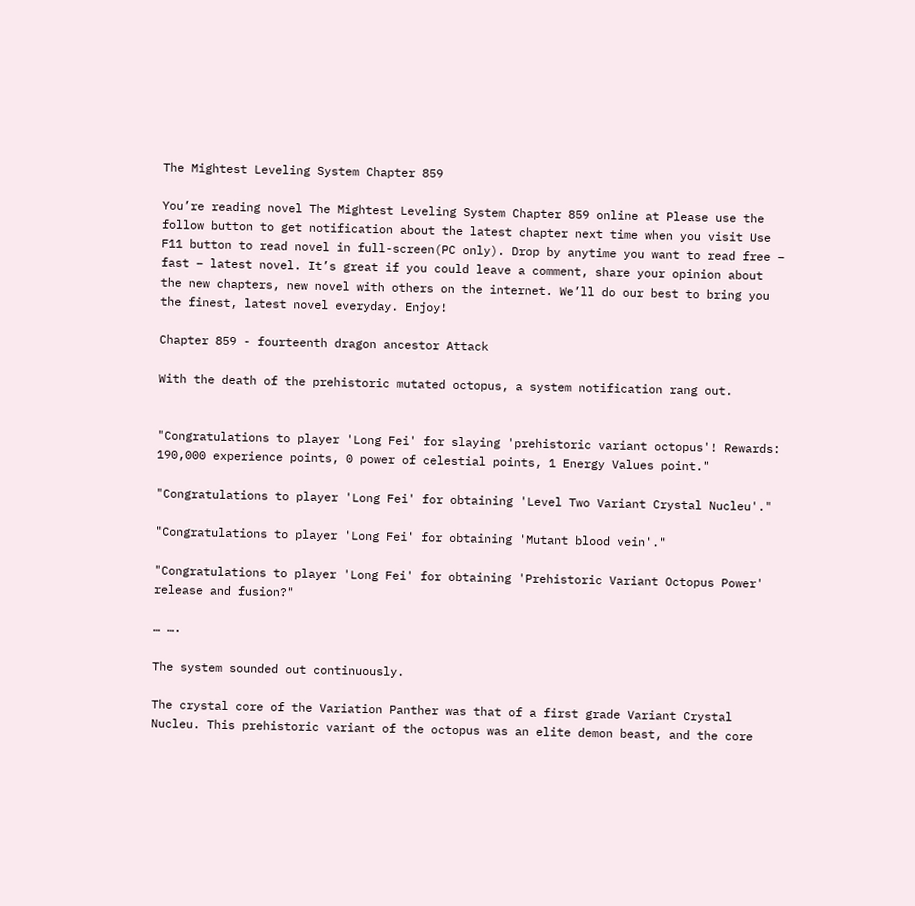The Mightest Leveling System Chapter 859

You’re reading novel The Mightest Leveling System Chapter 859 online at Please use the follow button to get notification about the latest chapter next time when you visit Use F11 button to read novel in full-screen(PC only). Drop by anytime you want to read free – fast – latest novel. It’s great if you could leave a comment, share your opinion about the new chapters, new novel with others on the internet. We’ll do our best to bring you the finest, latest novel everyday. Enjoy!

Chapter 859 - fourteenth dragon ancestor Attack

With the death of the prehistoric mutated octopus, a system notification rang out.


"Congratulations to player 'Long Fei' for slaying 'prehistoric variant octopus'! Rewards: 190,000 experience points, 0 power of celestial points, 1 Energy Values point."

"Congratulations to player 'Long Fei' for obtaining 'Level Two Variant Crystal Nucleu'."

"Congratulations to player 'Long Fei' for obtaining 'Mutant blood vein'."

"Congratulations to player 'Long Fei' for obtaining 'Prehistoric Variant Octopus Power' release and fusion?"

… ….

The system sounded out continuously.

The crystal core of the Variation Panther was that of a first grade Variant Crystal Nucleu. This prehistoric variant of the octopus was an elite demon beast, and the core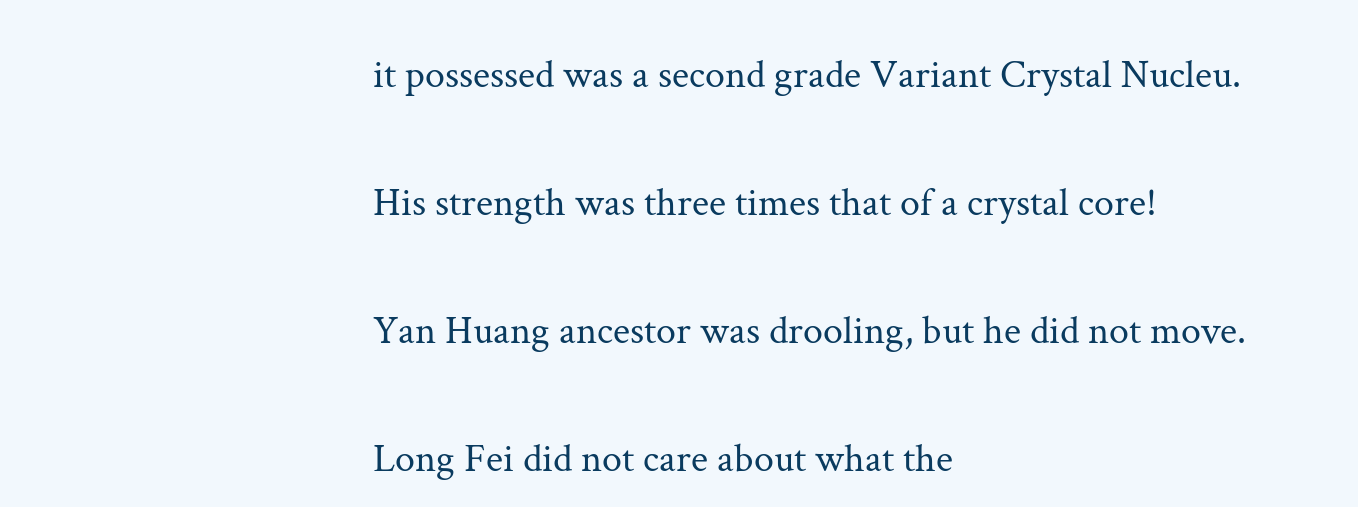it possessed was a second grade Variant Crystal Nucleu.

His strength was three times that of a crystal core!

Yan Huang ancestor was drooling, but he did not move.

Long Fei did not care about what the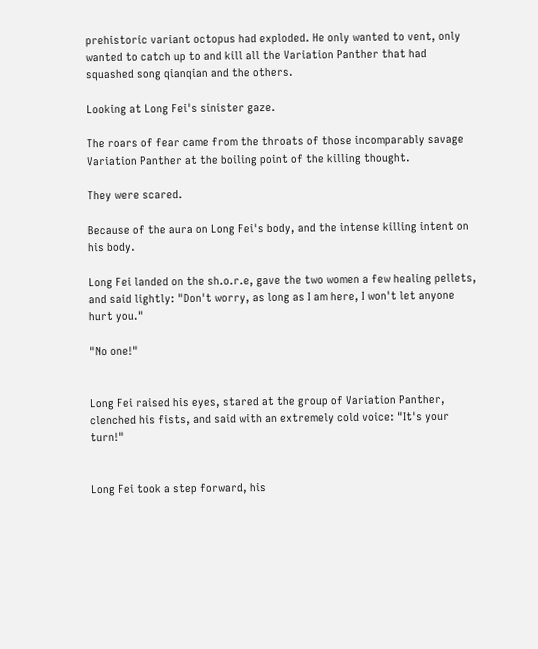prehistoric variant octopus had exploded. He only wanted to vent, only wanted to catch up to and kill all the Variation Panther that had squashed song qianqian and the others.

Looking at Long Fei's sinister gaze.

The roars of fear came from the throats of those incomparably savage Variation Panther at the boiling point of the killing thought.

They were scared.

Because of the aura on Long Fei's body, and the intense killing intent on his body.

Long Fei landed on the sh.o.r.e, gave the two women a few healing pellets, and said lightly: "Don't worry, as long as I am here, I won't let anyone hurt you."

"No one!"


Long Fei raised his eyes, stared at the group of Variation Panther, clenched his fists, and said with an extremely cold voice: "It's your turn!"


Long Fei took a step forward, his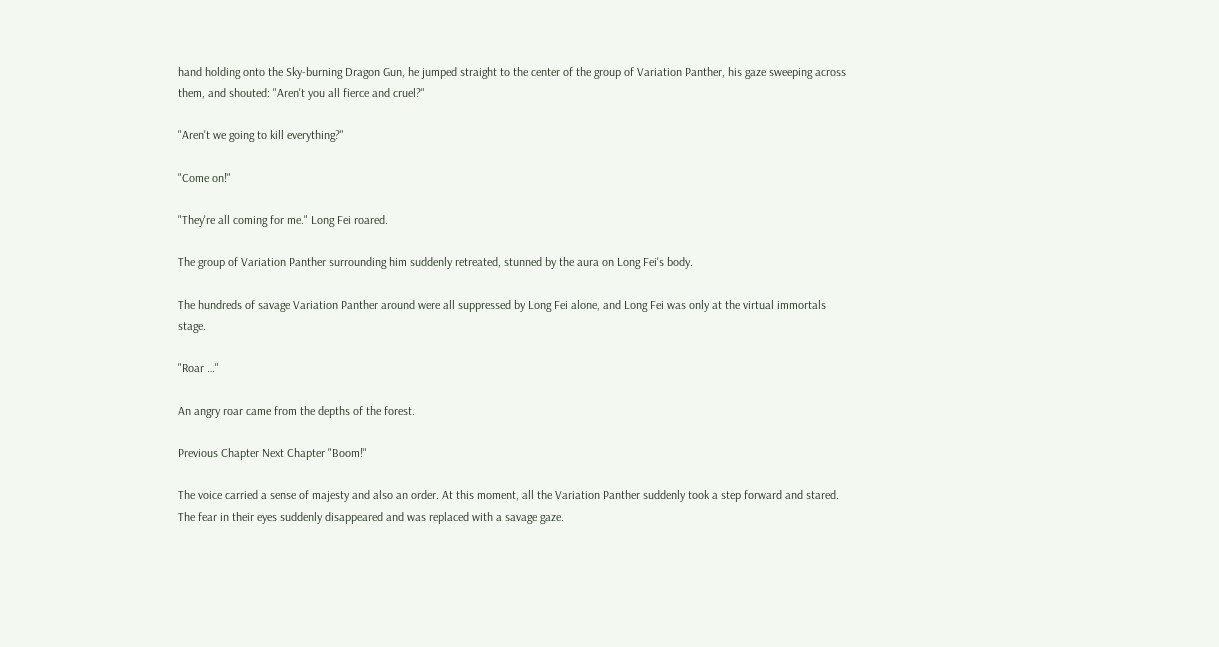hand holding onto the Sky-burning Dragon Gun, he jumped straight to the center of the group of Variation Panther, his gaze sweeping across them, and shouted: "Aren't you all fierce and cruel?"

"Aren't we going to kill everything?"

"Come on!"

"They're all coming for me." Long Fei roared.

The group of Variation Panther surrounding him suddenly retreated, stunned by the aura on Long Fei's body.

The hundreds of savage Variation Panther around were all suppressed by Long Fei alone, and Long Fei was only at the virtual immortals stage.

"Roar …"

An angry roar came from the depths of the forest.

Previous Chapter Next Chapter "Boom!"

The voice carried a sense of majesty and also an order. At this moment, all the Variation Panther suddenly took a step forward and stared. The fear in their eyes suddenly disappeared and was replaced with a savage gaze.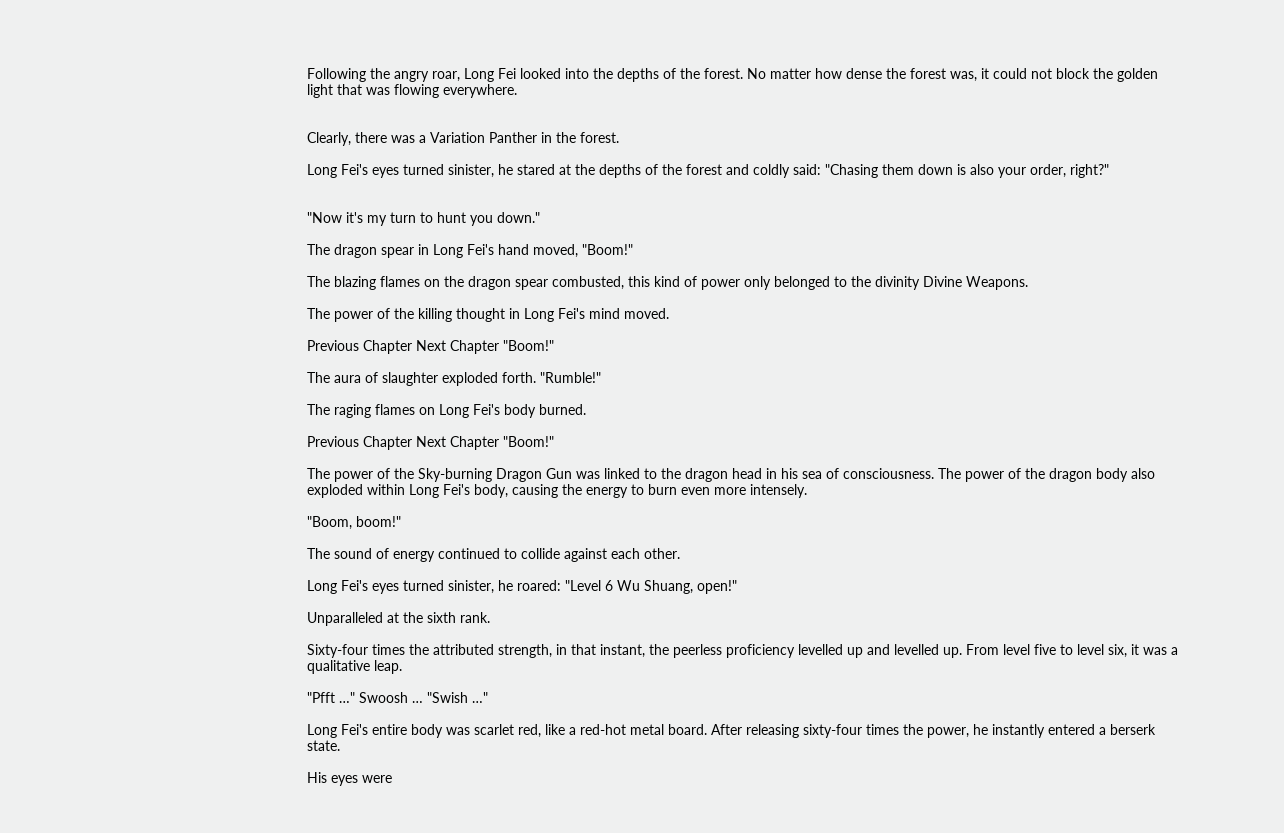Following the angry roar, Long Fei looked into the depths of the forest. No matter how dense the forest was, it could not block the golden light that was flowing everywhere.


Clearly, there was a Variation Panther in the forest.

Long Fei's eyes turned sinister, he stared at the depths of the forest and coldly said: "Chasing them down is also your order, right?"


"Now it's my turn to hunt you down."

The dragon spear in Long Fei's hand moved, "Boom!"

The blazing flames on the dragon spear combusted, this kind of power only belonged to the divinity Divine Weapons.

The power of the killing thought in Long Fei's mind moved.

Previous Chapter Next Chapter "Boom!"

The aura of slaughter exploded forth. "Rumble!"

The raging flames on Long Fei's body burned.

Previous Chapter Next Chapter "Boom!"

The power of the Sky-burning Dragon Gun was linked to the dragon head in his sea of consciousness. The power of the dragon body also exploded within Long Fei's body, causing the energy to burn even more intensely.

"Boom, boom!"

The sound of energy continued to collide against each other.

Long Fei's eyes turned sinister, he roared: "Level 6 Wu Shuang, open!"

Unparalleled at the sixth rank.

Sixty-four times the attributed strength, in that instant, the peerless proficiency levelled up and levelled up. From level five to level six, it was a qualitative leap.

"Pfft …" Swoosh … "Swish …"

Long Fei's entire body was scarlet red, like a red-hot metal board. After releasing sixty-four times the power, he instantly entered a berserk state.

His eyes were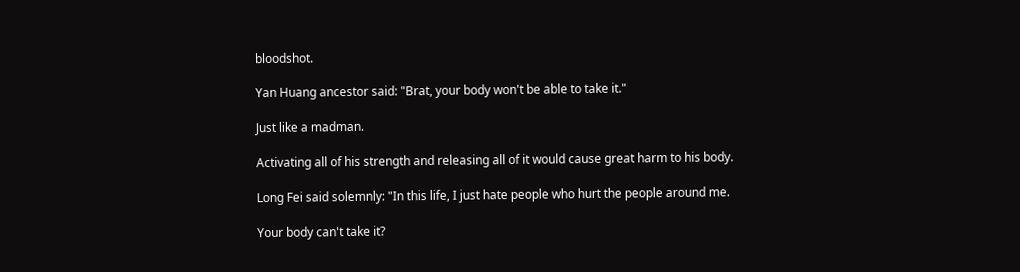bloodshot.

Yan Huang ancestor said: "Brat, your body won't be able to take it."

Just like a madman.

Activating all of his strength and releasing all of it would cause great harm to his body.

Long Fei said solemnly: "In this life, I just hate people who hurt the people around me.

Your body can't take it?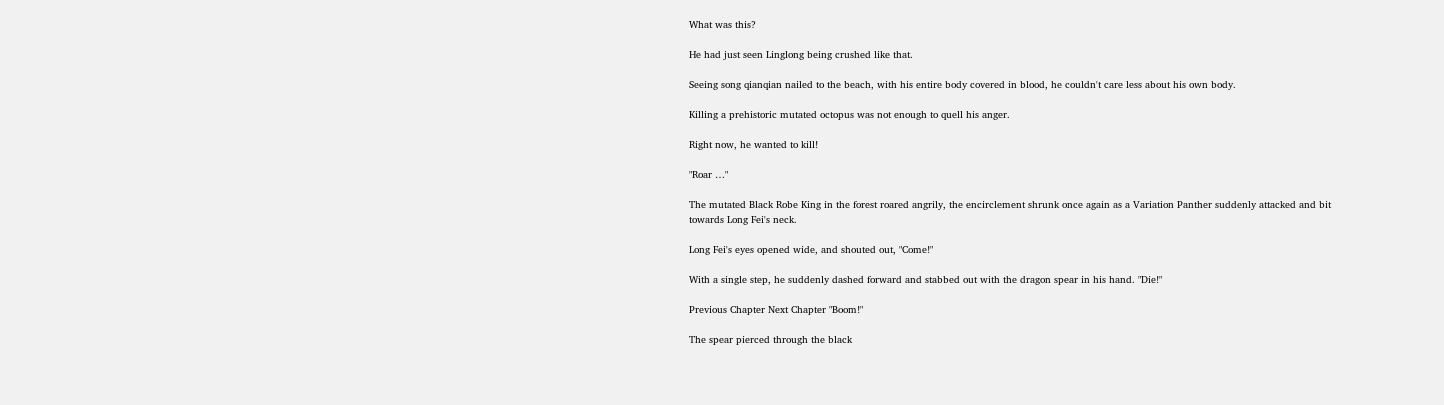What was this?

He had just seen Linglong being crushed like that.

Seeing song qianqian nailed to the beach, with his entire body covered in blood, he couldn't care less about his own body.

Killing a prehistoric mutated octopus was not enough to quell his anger.

Right now, he wanted to kill!

"Roar …"

The mutated Black Robe King in the forest roared angrily, the encirclement shrunk once again as a Variation Panther suddenly attacked and bit towards Long Fei's neck.

Long Fei's eyes opened wide, and shouted out, "Come!"

With a single step, he suddenly dashed forward and stabbed out with the dragon spear in his hand. "Die!"

Previous Chapter Next Chapter "Boom!"

The spear pierced through the black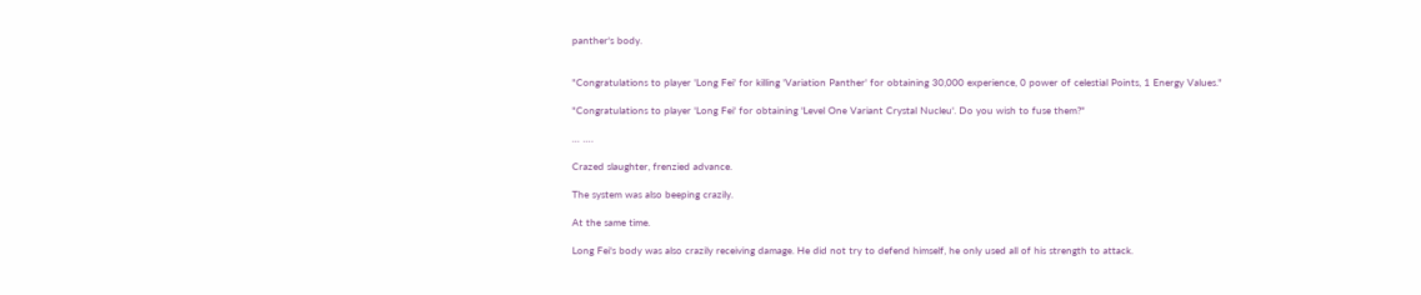panther's body.


"Congratulations to player 'Long Fei' for killing 'Variation Panther' for obtaining 30,000 experience, 0 power of celestial Points, 1 Energy Values."

"Congratulations to player 'Long Fei' for obtaining 'Level One Variant Crystal Nucleu'. Do you wish to fuse them?"

… ….

Crazed slaughter, frenzied advance.

The system was also beeping crazily.

At the same time.

Long Fei's body was also crazily receiving damage. He did not try to defend himself, he only used all of his strength to attack.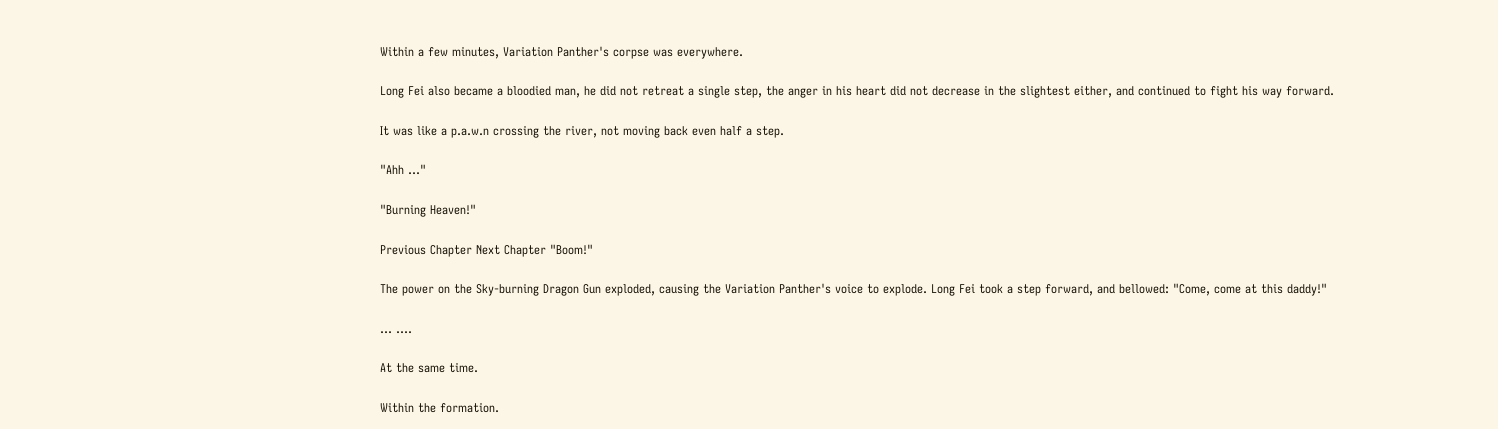Within a few minutes, Variation Panther's corpse was everywhere.

Long Fei also became a bloodied man, he did not retreat a single step, the anger in his heart did not decrease in the slightest either, and continued to fight his way forward.

It was like a p.a.w.n crossing the river, not moving back even half a step.

"Ahh …"

"Burning Heaven!"

Previous Chapter Next Chapter "Boom!"

The power on the Sky-burning Dragon Gun exploded, causing the Variation Panther's voice to explode. Long Fei took a step forward, and bellowed: "Come, come at this daddy!"

… ….

At the same time.

Within the formation.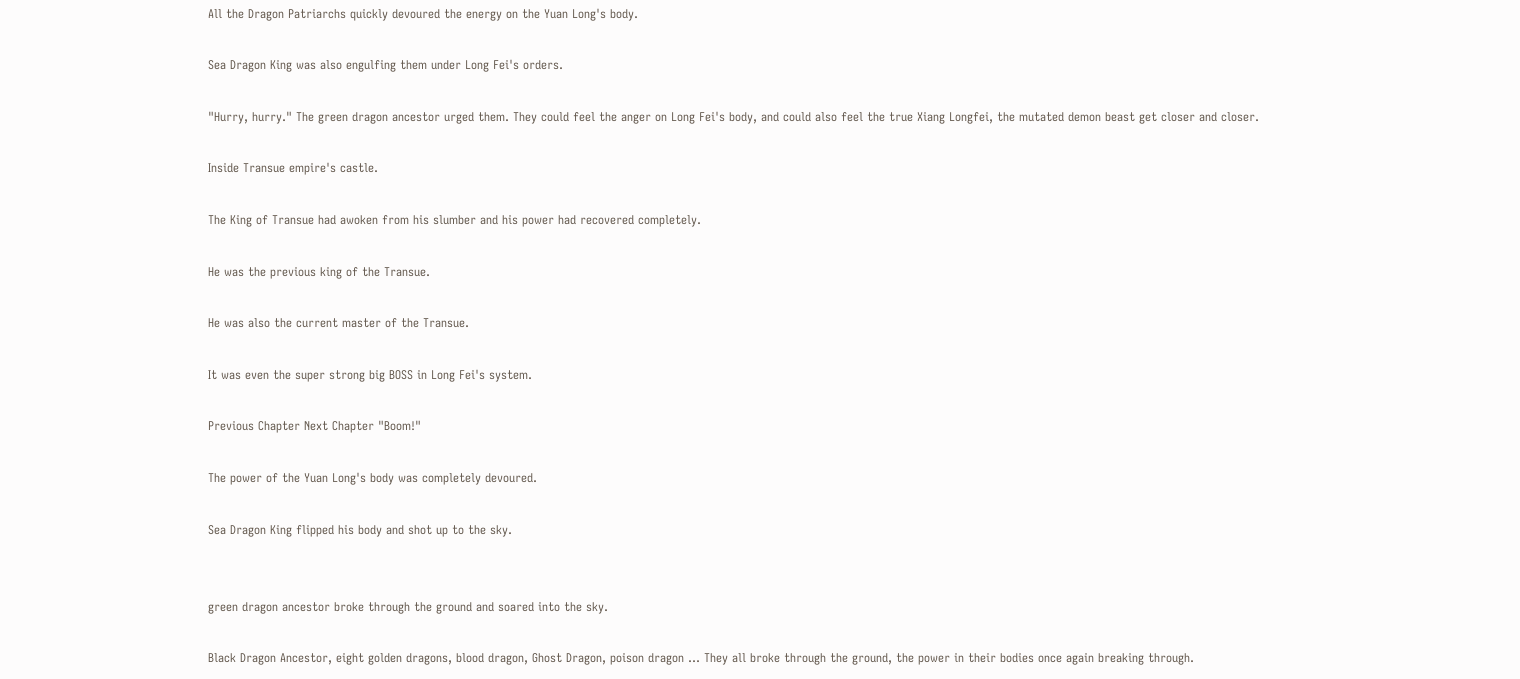All the Dragon Patriarchs quickly devoured the energy on the Yuan Long's body.

Sea Dragon King was also engulfing them under Long Fei's orders.

"Hurry, hurry." The green dragon ancestor urged them. They could feel the anger on Long Fei's body, and could also feel the true Xiang Longfei, the mutated demon beast get closer and closer.

Inside Transue empire's castle.

The King of Transue had awoken from his slumber and his power had recovered completely.

He was the previous king of the Transue.

He was also the current master of the Transue.

It was even the super strong big BOSS in Long Fei's system.

Previous Chapter Next Chapter "Boom!"

The power of the Yuan Long's body was completely devoured.

Sea Dragon King flipped his body and shot up to the sky.


green dragon ancestor broke through the ground and soared into the sky.

Black Dragon Ancestor, eight golden dragons, blood dragon, Ghost Dragon, poison dragon … They all broke through the ground, the power in their bodies once again breaking through.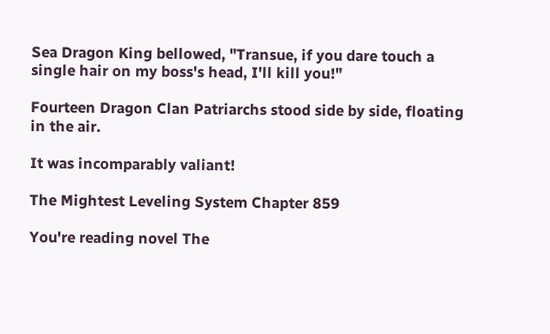Sea Dragon King bellowed, "Transue, if you dare touch a single hair on my boss's head, I'll kill you!"

Fourteen Dragon Clan Patriarchs stood side by side, floating in the air.

It was incomparably valiant!

The Mightest Leveling System Chapter 859

You're reading novel The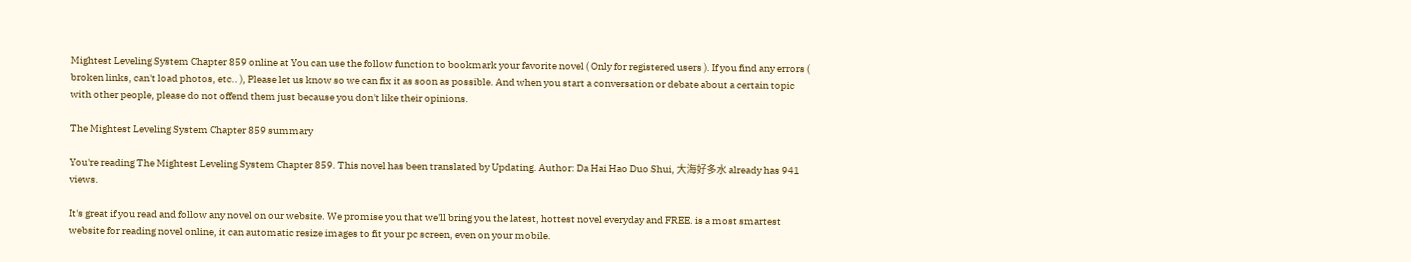Mightest Leveling System Chapter 859 online at You can use the follow function to bookmark your favorite novel ( Only for registered users ). If you find any errors ( broken links, can't load photos, etc.. ), Please let us know so we can fix it as soon as possible. And when you start a conversation or debate about a certain topic with other people, please do not offend them just because you don't like their opinions.

The Mightest Leveling System Chapter 859 summary

You're reading The Mightest Leveling System Chapter 859. This novel has been translated by Updating. Author: Da Hai Hao Duo Shui, 大海好多水 already has 941 views.

It's great if you read and follow any novel on our website. We promise you that we'll bring you the latest, hottest novel everyday and FREE. is a most smartest website for reading novel online, it can automatic resize images to fit your pc screen, even on your mobile.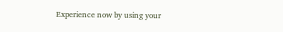Experience now by using your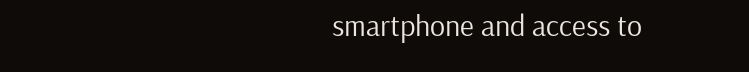smartphone and access to